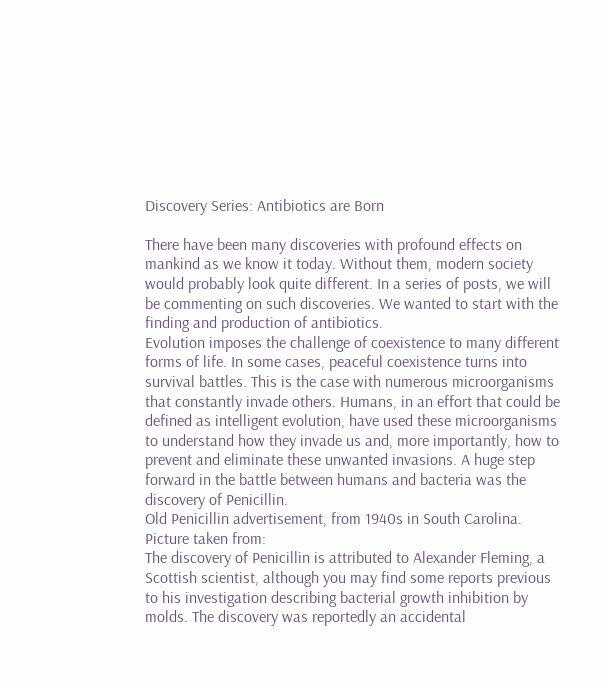Discovery Series: Antibiotics are Born

There have been many discoveries with profound effects on mankind as we know it today. Without them, modern society would probably look quite different. In a series of posts, we will be commenting on such discoveries. We wanted to start with the finding and production of antibiotics.
Evolution imposes the challenge of coexistence to many different forms of life. In some cases, peaceful coexistence turns into survival battles. This is the case with numerous microorganisms that constantly invade others. Humans, in an effort that could be defined as intelligent evolution, have used these microorganisms to understand how they invade us and, more importantly, how to prevent and eliminate these unwanted invasions. A huge step forward in the battle between humans and bacteria was the discovery of Penicillin.
Old Penicillin advertisement, from 1940s in South Carolina.
Picture taken from:
The discovery of Penicillin is attributed to Alexander Fleming, a Scottish scientist, although you may find some reports previous to his investigation describing bacterial growth inhibition by molds. The discovery was reportedly an accidental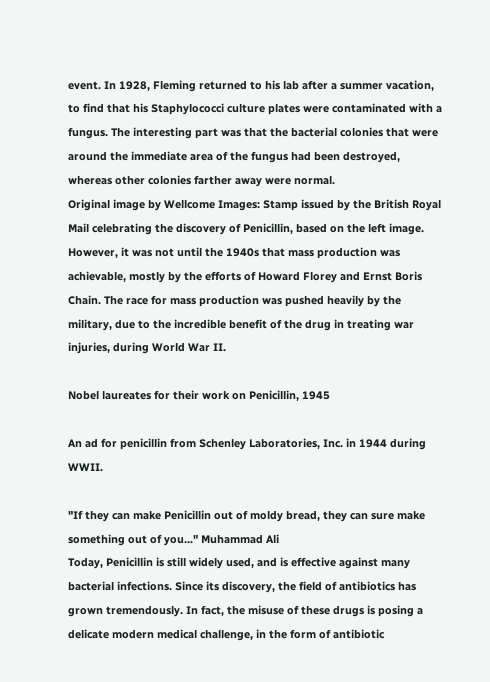event. In 1928, Fleming returned to his lab after a summer vacation, to find that his Staphylococci culture plates were contaminated with a fungus. The interesting part was that the bacterial colonies that were around the immediate area of the fungus had been destroyed, whereas other colonies farther away were normal.
Original image by Wellcome Images: Stamp issued by the British Royal Mail celebrating the discovery of Penicillin, based on the left image.
However, it was not until the 1940s that mass production was achievable, mostly by the efforts of Howard Florey and Ernst Boris Chain. The race for mass production was pushed heavily by the military, due to the incredible benefit of the drug in treating war injuries, during World War II.

Nobel laureates for their work on Penicillin, 1945

An ad for penicillin from Schenley Laboratories, Inc. in 1944 during WWII.

"If they can make Penicillin out of moldy bread, they can sure make something out of you..." Muhammad Ali
Today, Penicillin is still widely used, and is effective against many bacterial infections. Since its discovery, the field of antibiotics has grown tremendously. In fact, the misuse of these drugs is posing a delicate modern medical challenge, in the form of antibiotic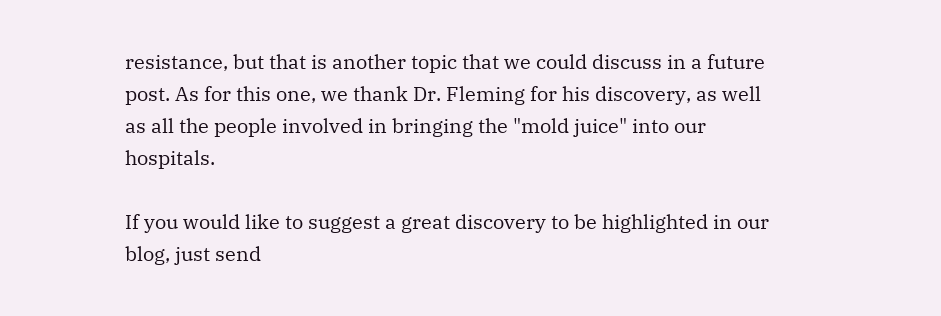resistance, but that is another topic that we could discuss in a future post. As for this one, we thank Dr. Fleming for his discovery, as well as all the people involved in bringing the "mold juice" into our hospitals.

If you would like to suggest a great discovery to be highlighted in our blog, just send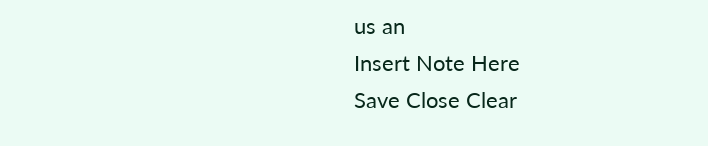us an
Insert Note Here
Save Close Clear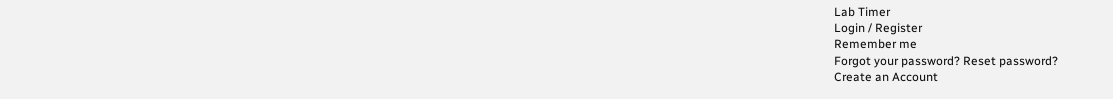Lab Timer
Login / Register
Remember me
Forgot your password? Reset password?
Create an Account